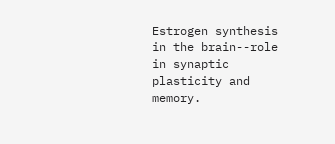Estrogen synthesis in the brain--role in synaptic plasticity and memory.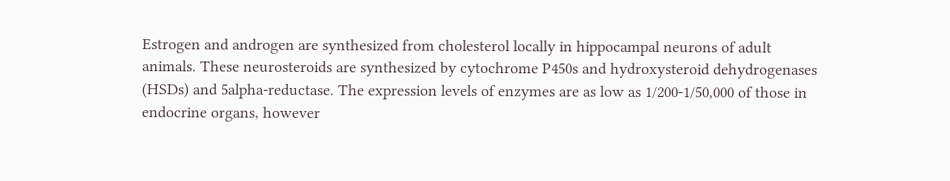Estrogen and androgen are synthesized from cholesterol locally in hippocampal neurons of adult animals. These neurosteroids are synthesized by cytochrome P450s and hydroxysteroid dehydrogenases (HSDs) and 5alpha-reductase. The expression levels of enzymes are as low as 1/200-1/50,000 of those in endocrine organs, however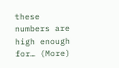these numbers are high enough for… (More)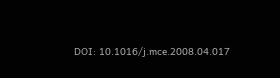DOI: 10.1016/j.mce.2008.04.017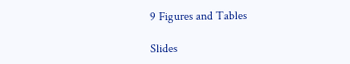9 Figures and Tables

Slides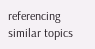referencing similar topics